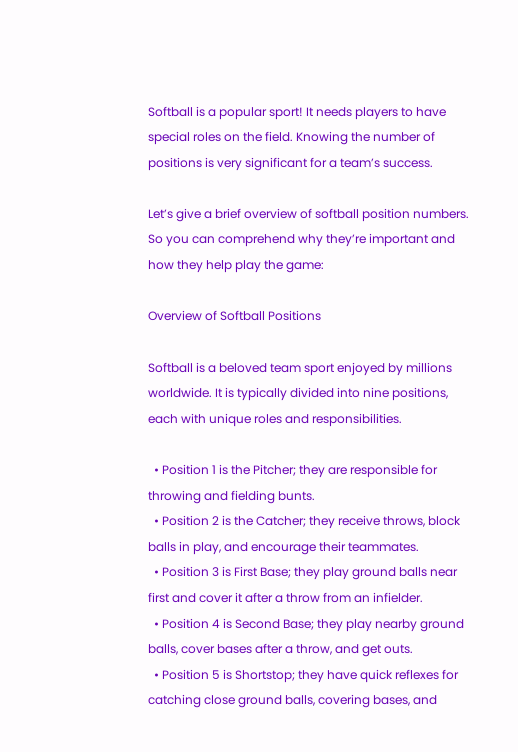Softball is a popular sport! It needs players to have special roles on the field. Knowing the number of positions is very significant for a team’s success.

Let’s give a brief overview of softball position numbers. So you can comprehend why they’re important and how they help play the game:

Overview of Softball Positions

Softball is a beloved team sport enjoyed by millions worldwide. It is typically divided into nine positions, each with unique roles and responsibilities.

  • Position 1 is the Pitcher; they are responsible for throwing and fielding bunts.
  • Position 2 is the Catcher; they receive throws, block balls in play, and encourage their teammates.
  • Position 3 is First Base; they play ground balls near first and cover it after a throw from an infielder.
  • Position 4 is Second Base; they play nearby ground balls, cover bases after a throw, and get outs.
  • Position 5 is Shortstop; they have quick reflexes for catching close ground balls, covering bases, and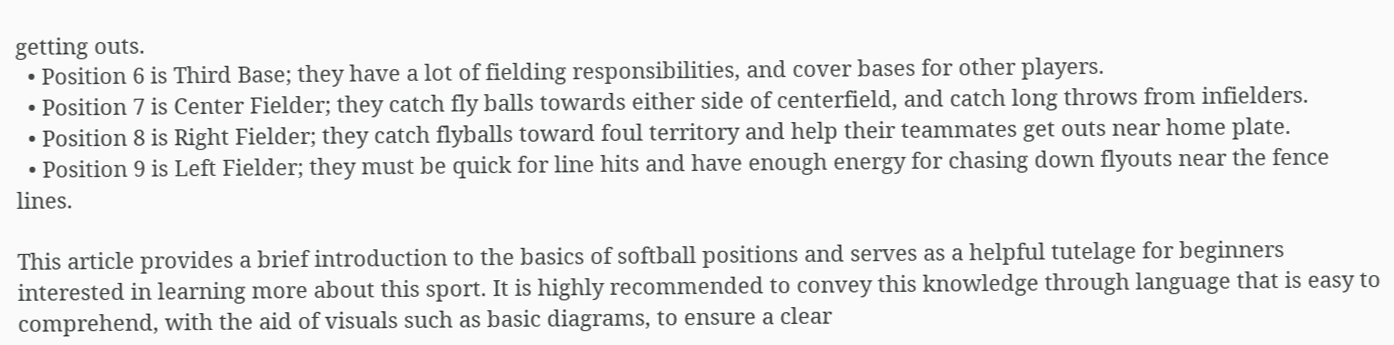getting outs.
  • Position 6 is Third Base; they have a lot of fielding responsibilities, and cover bases for other players.
  • Position 7 is Center Fielder; they catch fly balls towards either side of centerfield, and catch long throws from infielders.
  • Position 8 is Right Fielder; they catch flyballs toward foul territory and help their teammates get outs near home plate.
  • Position 9 is Left Fielder; they must be quick for line hits and have enough energy for chasing down flyouts near the fence lines.

This article provides a brief introduction to the basics of softball positions and serves as a helpful tutelage for beginners interested in learning more about this sport. It is highly recommended to convey this knowledge through language that is easy to comprehend, with the aid of visuals such as basic diagrams, to ensure a clear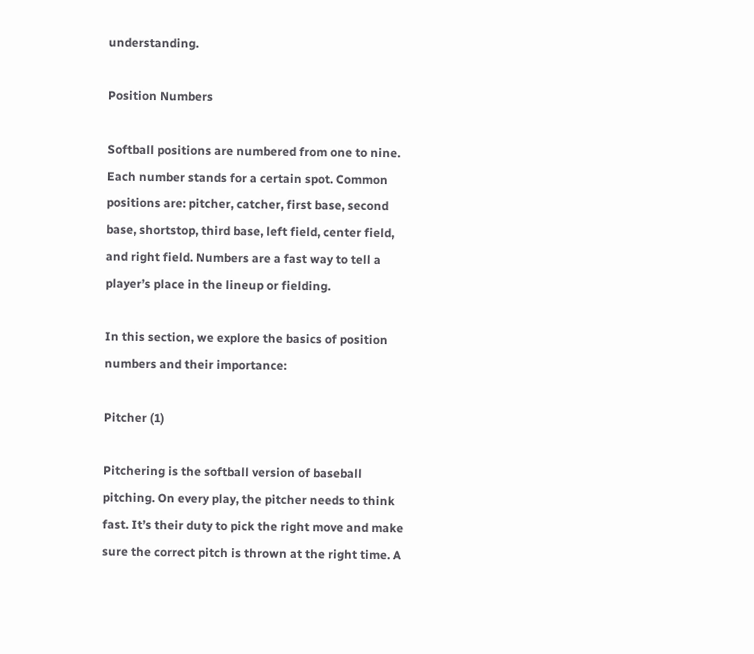understanding.

Position Numbers

Softball positions are numbered from one to nine. Each number stands for a certain spot. Common positions are: pitcher, catcher, first base, second base, shortstop, third base, left field, center field, and right field. Numbers are a fast way to tell a player’s place in the lineup or fielding.

In this section, we explore the basics of position numbers and their importance:

Pitcher (1)

Pitchering is the softball version of baseball pitching. On every play, the pitcher needs to think fast. It’s their duty to pick the right move and make sure the correct pitch is thrown at the right time. A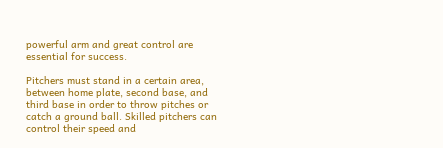powerful arm and great control are essential for success.

Pitchers must stand in a certain area, between home plate, second base, and third base in order to throw pitches or catch a ground ball. Skilled pitchers can control their speed and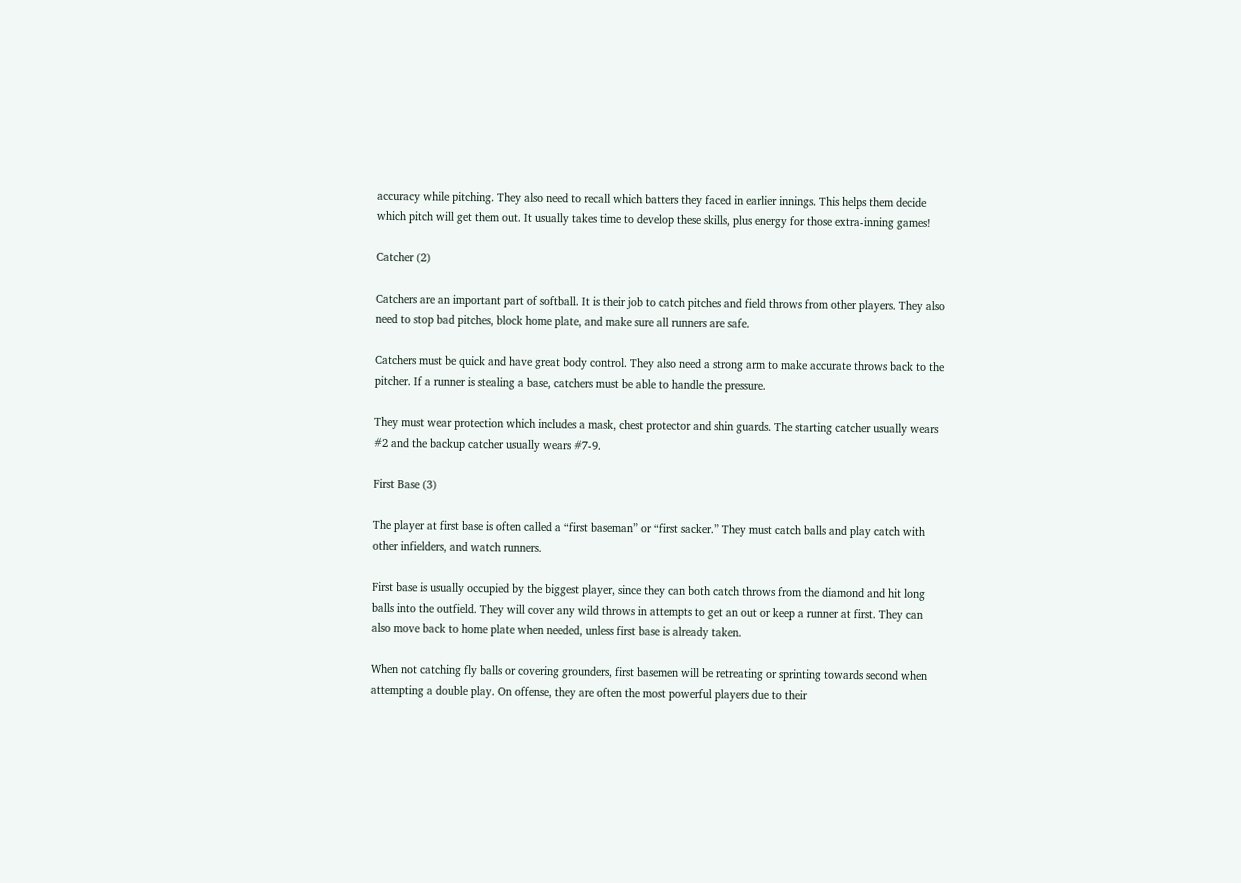accuracy while pitching. They also need to recall which batters they faced in earlier innings. This helps them decide which pitch will get them out. It usually takes time to develop these skills, plus energy for those extra-inning games!

Catcher (2)

Catchers are an important part of softball. It is their job to catch pitches and field throws from other players. They also need to stop bad pitches, block home plate, and make sure all runners are safe.

Catchers must be quick and have great body control. They also need a strong arm to make accurate throws back to the pitcher. If a runner is stealing a base, catchers must be able to handle the pressure.

They must wear protection which includes a mask, chest protector and shin guards. The starting catcher usually wears #2 and the backup catcher usually wears #7-9.

First Base (3)

The player at first base is often called a “first baseman” or “first sacker.” They must catch balls and play catch with other infielders, and watch runners.

First base is usually occupied by the biggest player, since they can both catch throws from the diamond and hit long balls into the outfield. They will cover any wild throws in attempts to get an out or keep a runner at first. They can also move back to home plate when needed, unless first base is already taken.

When not catching fly balls or covering grounders, first basemen will be retreating or sprinting towards second when attempting a double play. On offense, they are often the most powerful players due to their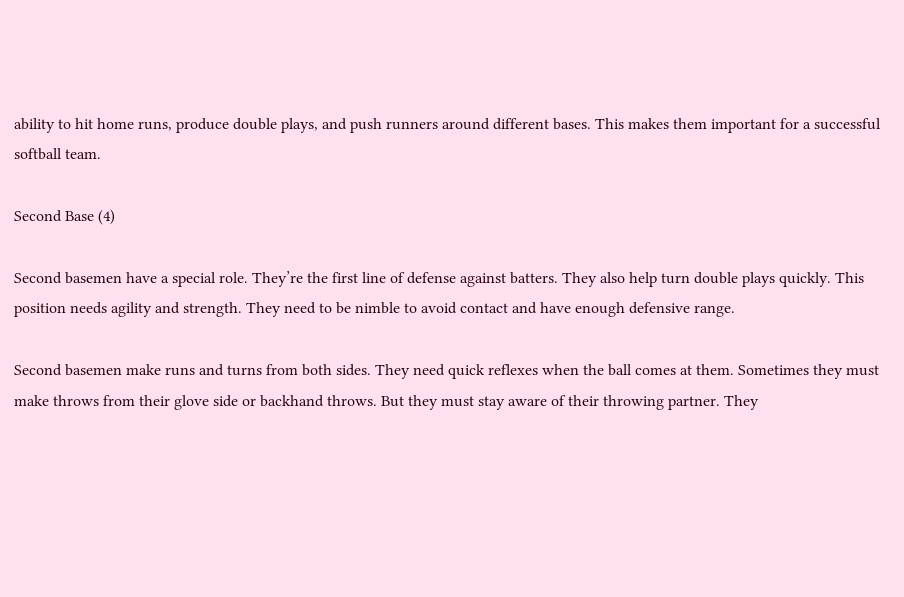ability to hit home runs, produce double plays, and push runners around different bases. This makes them important for a successful softball team.

Second Base (4)

Second basemen have a special role. They’re the first line of defense against batters. They also help turn double plays quickly. This position needs agility and strength. They need to be nimble to avoid contact and have enough defensive range.

Second basemen make runs and turns from both sides. They need quick reflexes when the ball comes at them. Sometimes they must make throws from their glove side or backhand throws. But they must stay aware of their throwing partner. They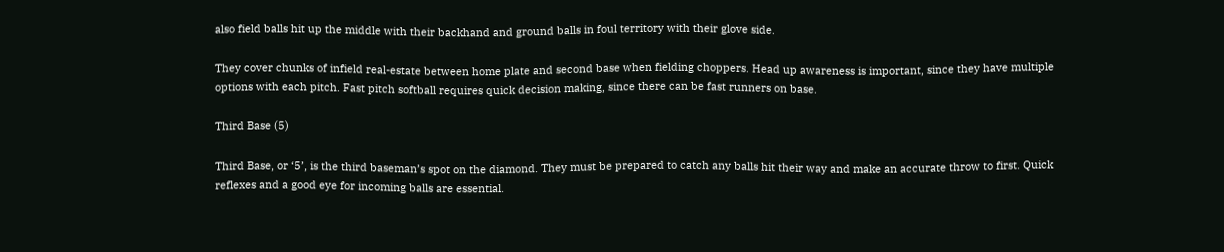also field balls hit up the middle with their backhand and ground balls in foul territory with their glove side.

They cover chunks of infield real-estate between home plate and second base when fielding choppers. Head up awareness is important, since they have multiple options with each pitch. Fast pitch softball requires quick decision making, since there can be fast runners on base.

Third Base (5)

Third Base, or ‘5’, is the third baseman’s spot on the diamond. They must be prepared to catch any balls hit their way and make an accurate throw to first. Quick reflexes and a good eye for incoming balls are essential.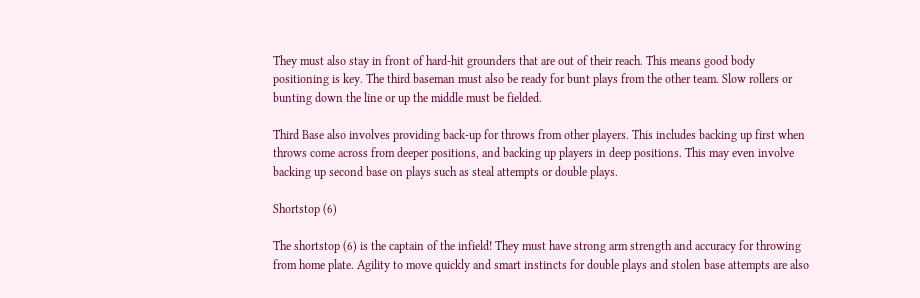They must also stay in front of hard-hit grounders that are out of their reach. This means good body positioning is key. The third baseman must also be ready for bunt plays from the other team. Slow rollers or bunting down the line or up the middle must be fielded.

Third Base also involves providing back-up for throws from other players. This includes backing up first when throws come across from deeper positions, and backing up players in deep positions. This may even involve backing up second base on plays such as steal attempts or double plays.

Shortstop (6)

The shortstop (6) is the captain of the infield! They must have strong arm strength and accuracy for throwing from home plate. Agility to move quickly and smart instincts for double plays and stolen base attempts are also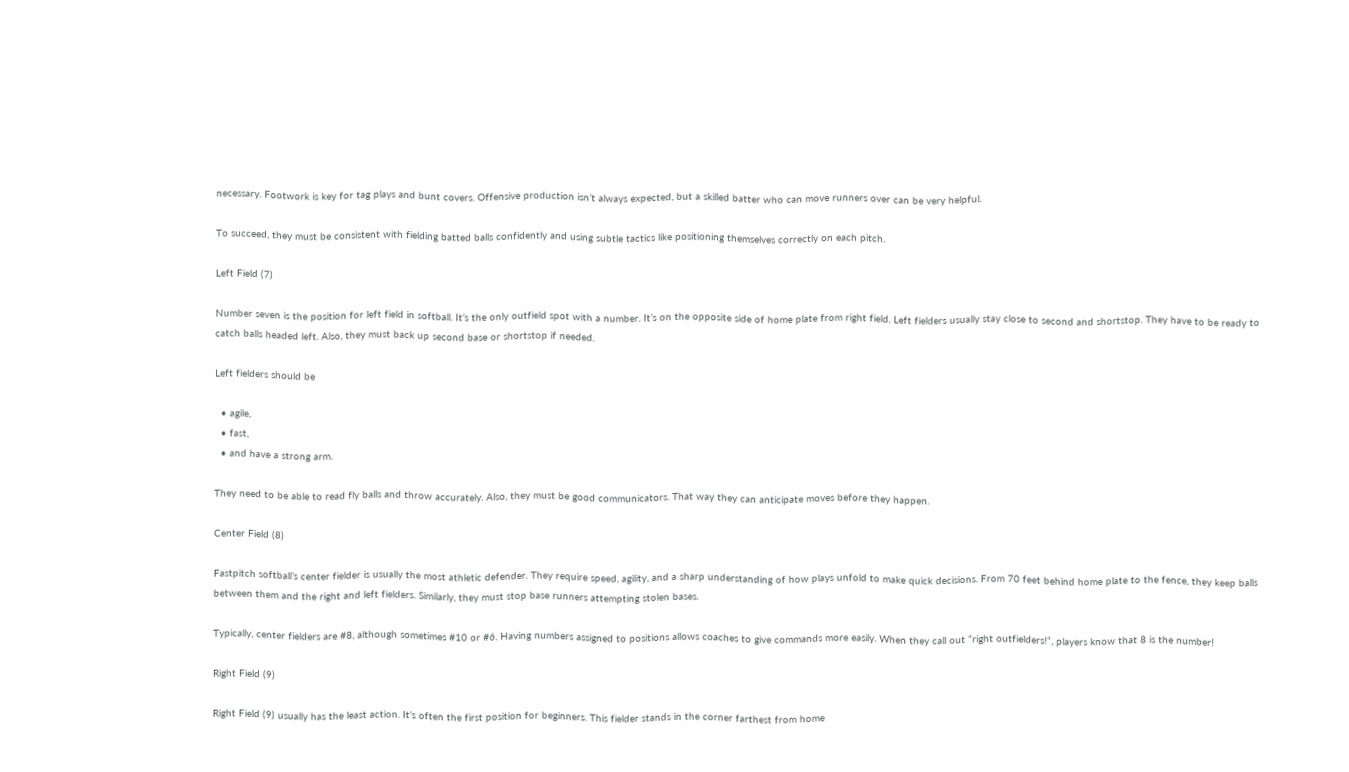necessary. Footwork is key for tag plays and bunt covers. Offensive production isn’t always expected, but a skilled batter who can move runners over can be very helpful.

To succeed, they must be consistent with fielding batted balls confidently and using subtle tactics like positioning themselves correctly on each pitch.

Left Field (7)

Number seven is the position for left field in softball. It’s the only outfield spot with a number. It’s on the opposite side of home plate from right field. Left fielders usually stay close to second and shortstop. They have to be ready to catch balls headed left. Also, they must back up second base or shortstop if needed.

Left fielders should be

  • agile,
  • fast,
  • and have a strong arm.

They need to be able to read fly balls and throw accurately. Also, they must be good communicators. That way they can anticipate moves before they happen.

Center Field (8)

Fastpitch softball’s center fielder is usually the most athletic defender. They require speed, agility, and a sharp understanding of how plays unfold to make quick decisions. From 70 feet behind home plate to the fence, they keep balls between them and the right and left fielders. Similarly, they must stop base runners attempting stolen bases.

Typically, center fielders are #8, although sometimes #10 or #6. Having numbers assigned to positions allows coaches to give commands more easily. When they call out “right outfielders!“, players know that 8 is the number!

Right Field (9)

Right Field (9) usually has the least action. It’s often the first position for beginners. This fielder stands in the corner farthest from home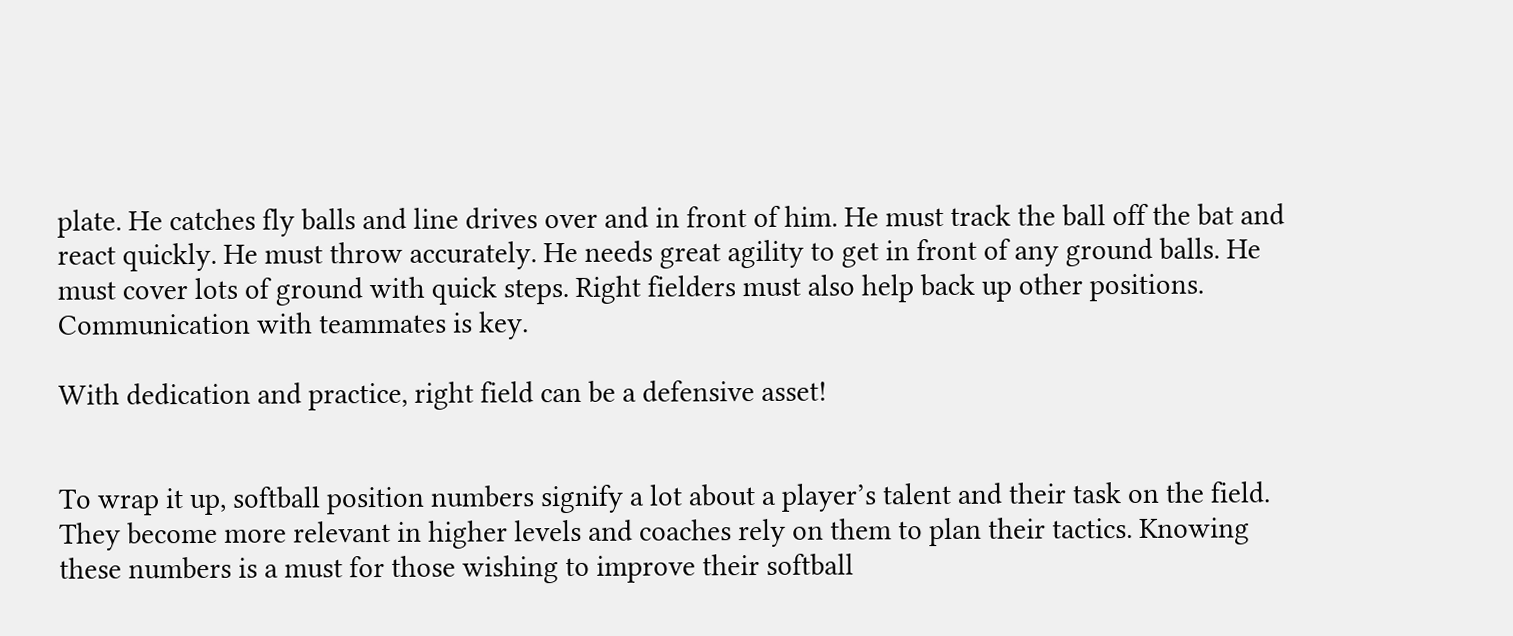plate. He catches fly balls and line drives over and in front of him. He must track the ball off the bat and react quickly. He must throw accurately. He needs great agility to get in front of any ground balls. He must cover lots of ground with quick steps. Right fielders must also help back up other positions. Communication with teammates is key.

With dedication and practice, right field can be a defensive asset!


To wrap it up, softball position numbers signify a lot about a player’s talent and their task on the field. They become more relevant in higher levels and coaches rely on them to plan their tactics. Knowing these numbers is a must for those wishing to improve their softball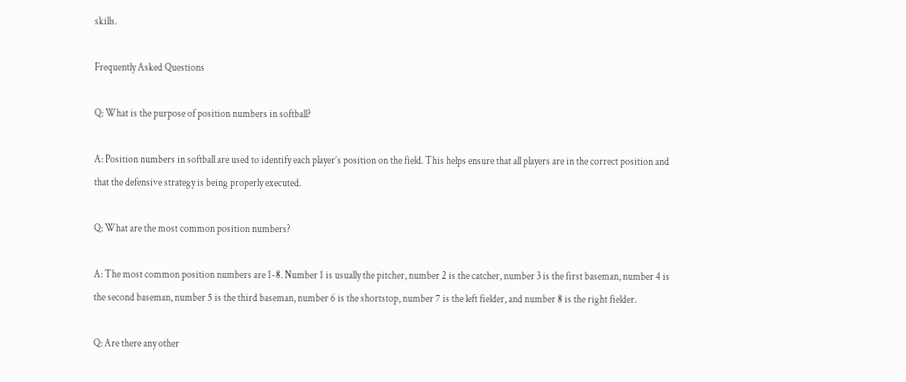skills.

Frequently Asked Questions

Q: What is the purpose of position numbers in softball?

A: Position numbers in softball are used to identify each player’s position on the field. This helps ensure that all players are in the correct position and that the defensive strategy is being properly executed.

Q: What are the most common position numbers?

A: The most common position numbers are 1-8. Number 1 is usually the pitcher, number 2 is the catcher, number 3 is the first baseman, number 4 is the second baseman, number 5 is the third baseman, number 6 is the shortstop, number 7 is the left fielder, and number 8 is the right fielder.

Q: Are there any other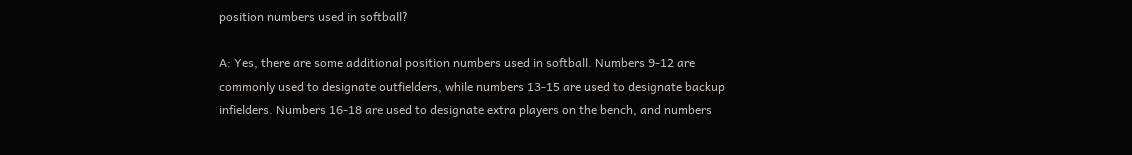position numbers used in softball?

A: Yes, there are some additional position numbers used in softball. Numbers 9-12 are commonly used to designate outfielders, while numbers 13-15 are used to designate backup infielders. Numbers 16-18 are used to designate extra players on the bench, and numbers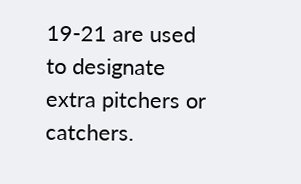19-21 are used to designate extra pitchers or catchers.